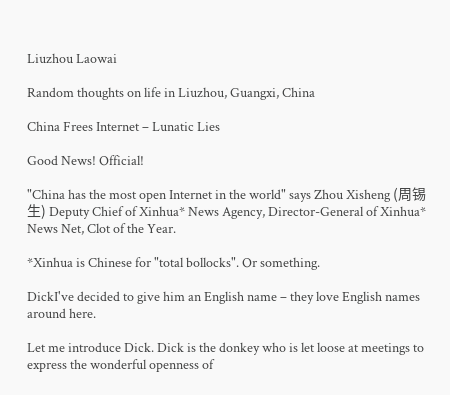Liuzhou Laowai

Random thoughts on life in Liuzhou, Guangxi, China

China Frees Internet – Lunatic Lies

Good News! Official!

"China has the most open Internet in the world" says Zhou Xisheng (周锡生) Deputy Chief of Xinhua* News Agency, Director-General of Xinhua* News Net, Clot of the Year.

*Xinhua is Chinese for "total bollocks". Or something.

DickI've decided to give him an English name – they love English names around here.

Let me introduce Dick. Dick is the donkey who is let loose at meetings to express the wonderful openness of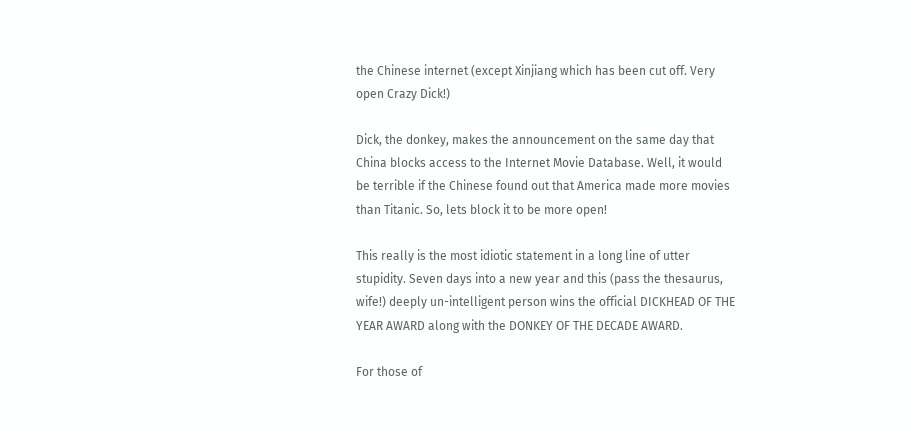the Chinese internet (except Xinjiang which has been cut off. Very open Crazy Dick!)

Dick, the donkey, makes the announcement on the same day that China blocks access to the Internet Movie Database. Well, it would be terrible if the Chinese found out that America made more movies than Titanic. So, lets block it to be more open!

This really is the most idiotic statement in a long line of utter stupidity. Seven days into a new year and this (pass the thesaurus, wife!) deeply un-intelligent person wins the official DICKHEAD OF THE YEAR AWARD along with the DONKEY OF THE DECADE AWARD.

For those of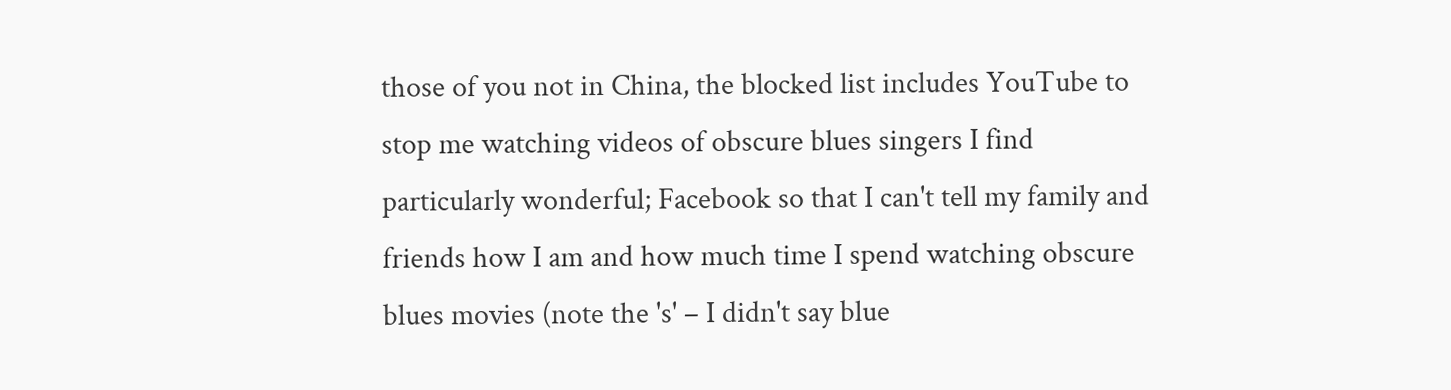those of you not in China, the blocked list includes YouTube to stop me watching videos of obscure blues singers I find particularly wonderful; Facebook so that I can't tell my family and friends how I am and how much time I spend watching obscure blues movies (note the 's' – I didn't say blue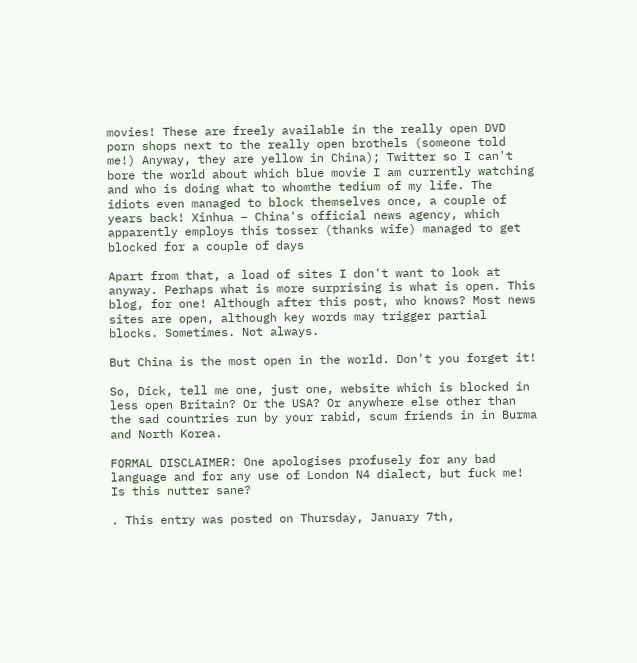movies! These are freely available in the really open DVD porn shops next to the really open brothels (someone told me!) Anyway, they are yellow in China); Twitter so I can't bore the world about which blue movie I am currently watching and who is doing what to whomthe tedium of my life. The idiots even managed to block themselves once, a couple of years back! Xinhua – China's official news agency, which apparently employs this tosser (thanks wife) managed to get blocked for a couple of days

Apart from that, a load of sites I don't want to look at anyway. Perhaps what is more surprising is what is open. This blog, for one! Although after this post, who knows? Most news sites are open, although key words may trigger partial blocks. Sometimes. Not always.

But China is the most open in the world. Don't you forget it!

So, Dick, tell me one, just one, website which is blocked in less open Britain? Or the USA? Or anywhere else other than the sad countries run by your rabid, scum friends in in Burma and North Korea.

FORMAL DISCLAIMER: One apologises profusely for any bad language and for any use of London N4 dialect, but fuck me! Is this nutter sane?

. This entry was posted on Thursday, January 7th,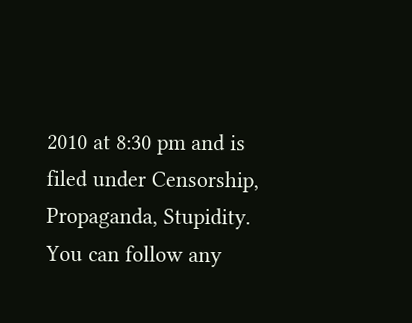2010 at 8:30 pm and is filed under Censorship, Propaganda, Stupidity. You can follow any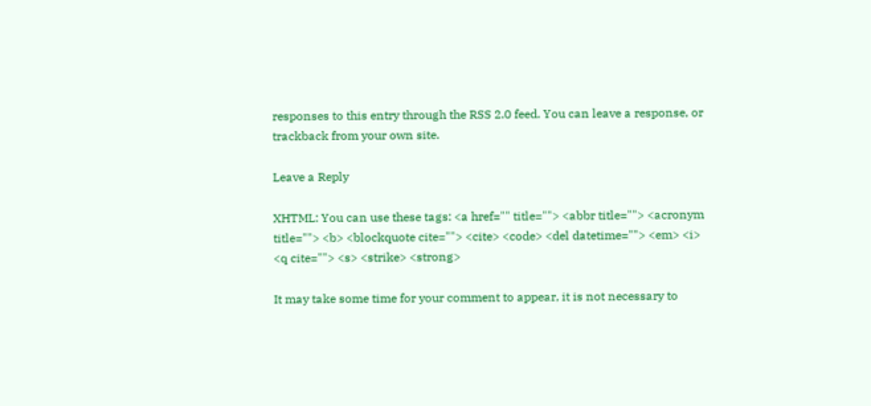responses to this entry through the RSS 2.0 feed. You can leave a response, or trackback from your own site.

Leave a Reply

XHTML: You can use these tags: <a href="" title=""> <abbr title=""> <acronym title=""> <b> <blockquote cite=""> <cite> <code> <del datetime=""> <em> <i> <q cite=""> <s> <strike> <strong>

It may take some time for your comment to appear, it is not necessary to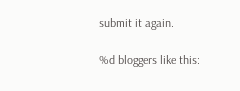submit it again.

%d bloggers like this: